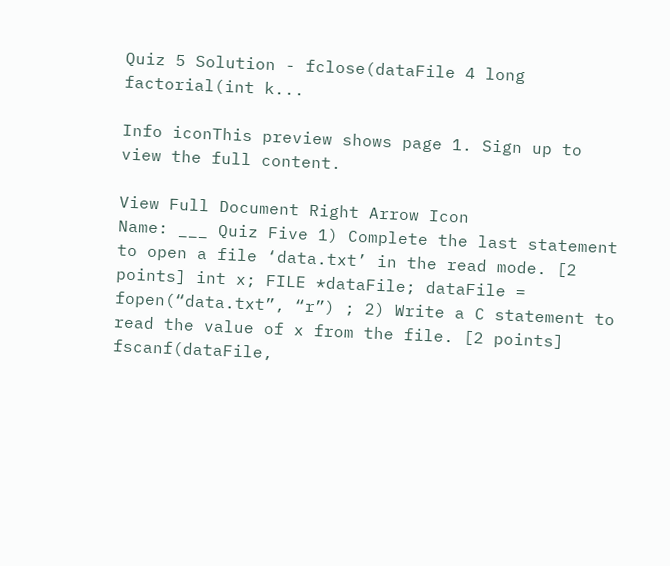Quiz 5 Solution - fclose(dataFile 4 long factorial(int k...

Info iconThis preview shows page 1. Sign up to view the full content.

View Full Document Right Arrow Icon
Name: ___ Quiz Five 1) Complete the last statement to open a file ‘data.txt’ in the read mode. [2 points] int x; FILE *dataFile; dataFile = fopen(“data.txt”, “r”) ; 2) Write a C statement to read the value of x from the file. [2 points] fscanf(dataFile,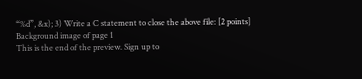“%d”, &x); 3) Write a C statement to close the above file: [2 points]
Background image of page 1
This is the end of the preview. Sign up to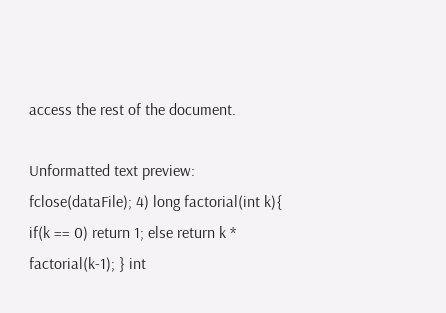access the rest of the document.

Unformatted text preview: fclose(dataFile); 4) long factorial(int k){ if(k == 0) return 1; else return k * factorial(k-1); } int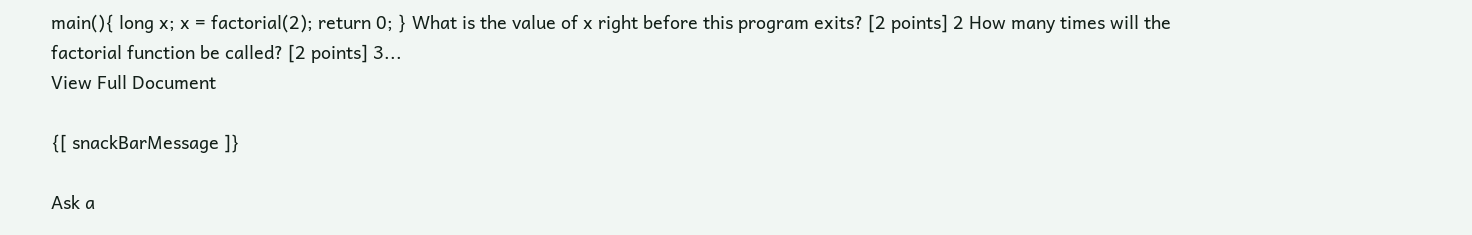main(){ long x; x = factorial(2); return 0; } What is the value of x right before this program exits? [2 points] 2 How many times will the factorial function be called? [2 points] 3...
View Full Document

{[ snackBarMessage ]}

Ask a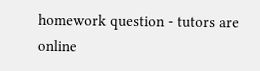homework question - tutors are online